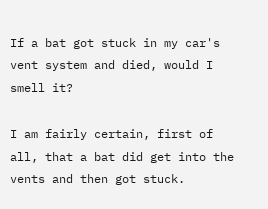If a bat got stuck in my car's vent system and died, would I smell it?

I am fairly certain, first of all, that a bat did get into the vents and then got stuck.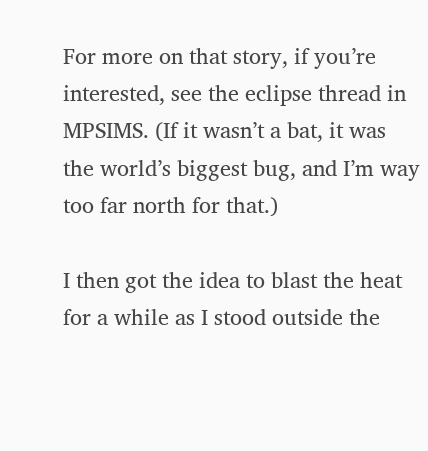For more on that story, if you’re interested, see the eclipse thread in MPSIMS. (If it wasn’t a bat, it was the world’s biggest bug, and I’m way too far north for that.)

I then got the idea to blast the heat for a while as I stood outside the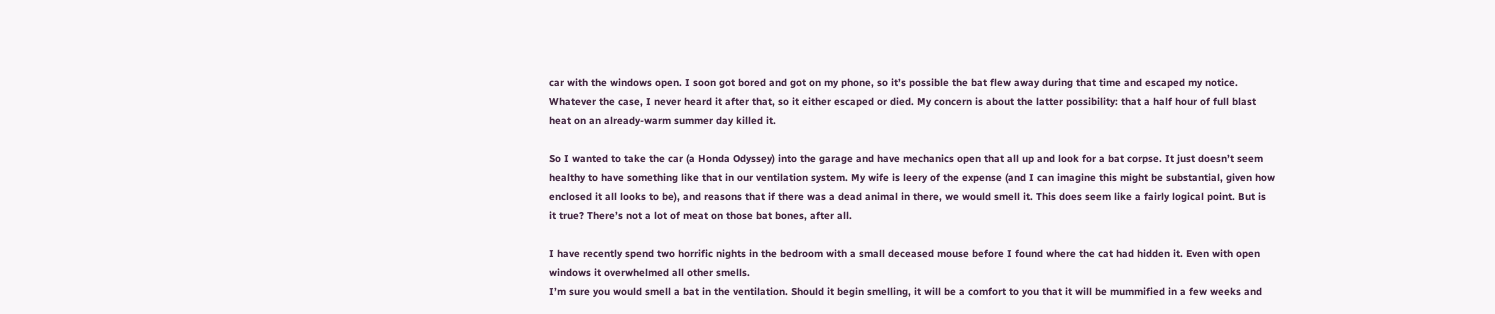car with the windows open. I soon got bored and got on my phone, so it’s possible the bat flew away during that time and escaped my notice. Whatever the case, I never heard it after that, so it either escaped or died. My concern is about the latter possibility: that a half hour of full blast heat on an already-warm summer day killed it.

So I wanted to take the car (a Honda Odyssey) into the garage and have mechanics open that all up and look for a bat corpse. It just doesn’t seem healthy to have something like that in our ventilation system. My wife is leery of the expense (and I can imagine this might be substantial, given how enclosed it all looks to be), and reasons that if there was a dead animal in there, we would smell it. This does seem like a fairly logical point. But is it true? There’s not a lot of meat on those bat bones, after all.

I have recently spend two horrific nights in the bedroom with a small deceased mouse before I found where the cat had hidden it. Even with open windows it overwhelmed all other smells.
I’m sure you would smell a bat in the ventilation. Should it begin smelling, it will be a comfort to you that it will be mummified in a few weeks and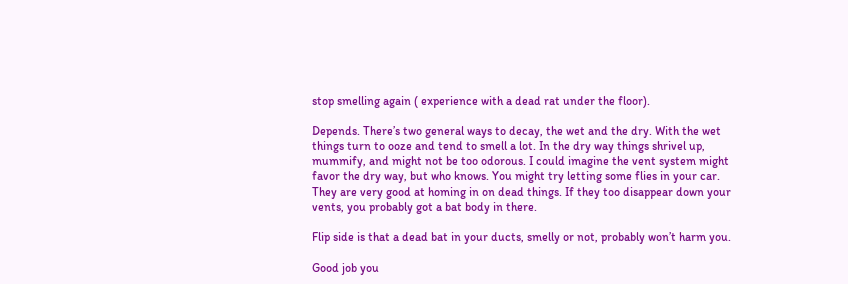stop smelling again ( experience with a dead rat under the floor).

Depends. There’s two general ways to decay, the wet and the dry. With the wet things turn to ooze and tend to smell a lot. In the dry way things shrivel up, mummify, and might not be too odorous. I could imagine the vent system might favor the dry way, but who knows. You might try letting some flies in your car. They are very good at homing in on dead things. If they too disappear down your vents, you probably got a bat body in there.

Flip side is that a dead bat in your ducts, smelly or not, probably won’t harm you.

Good job you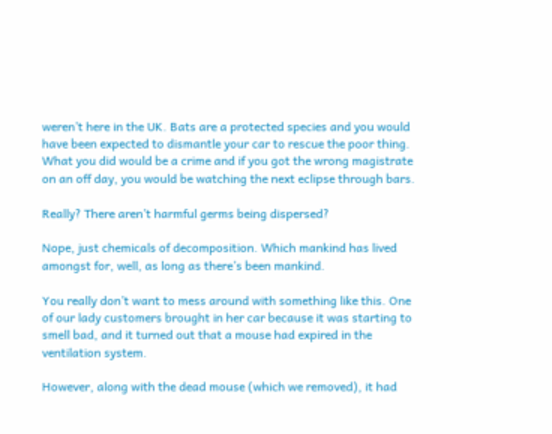weren’t here in the UK. Bats are a protected species and you would have been expected to dismantle your car to rescue the poor thing. What you did would be a crime and if you got the wrong magistrate on an off day, you would be watching the next eclipse through bars.

Really? There aren’t harmful germs being dispersed?

Nope, just chemicals of decomposition. Which mankind has lived amongst for, well, as long as there’s been mankind.

You really don’t want to mess around with something like this. One of our lady customers brought in her car because it was starting to smell bad, and it turned out that a mouse had expired in the ventilation system.

However, along with the dead mouse (which we removed), it had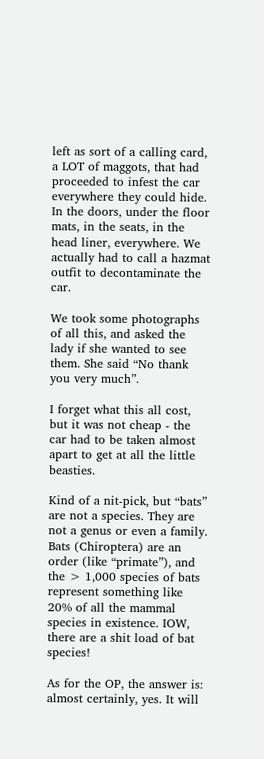left as sort of a calling card, a LOT of maggots, that had proceeded to infest the car everywhere they could hide. In the doors, under the floor mats, in the seats, in the head liner, everywhere. We actually had to call a hazmat outfit to decontaminate the car.

We took some photographs of all this, and asked the lady if she wanted to see them. She said “No thank you very much”.

I forget what this all cost, but it was not cheap - the car had to be taken almost apart to get at all the little beasties.

Kind of a nit-pick, but “bats” are not a species. They are not a genus or even a family. Bats (Chiroptera) are an order (like “primate”), and the > 1,000 species of bats represent something like 20% of all the mammal species in existence. IOW, there are a shit load of bat species!

As for the OP, the answer is: almost certainly, yes. It will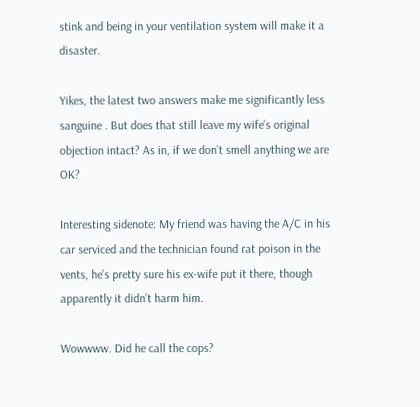stink and being in your ventilation system will make it a disaster.

Yikes, the latest two answers make me significantly less sanguine . But does that still leave my wife’s original objection intact? As in, if we don’t smell anything we are OK?

Interesting sidenote: My friend was having the A/C in his car serviced and the technician found rat poison in the vents, he’s pretty sure his ex-wife put it there, though apparently it didn’t harm him.

Wowwww. Did he call the cops?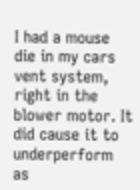I had a mouse die in my cars vent system, right in the blower motor. It did cause it to underperform as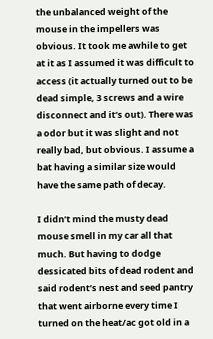the unbalanced weight of the mouse in the impellers was obvious. It took me awhile to get at it as I assumed it was difficult to access (it actually turned out to be dead simple, 3 screws and a wire disconnect and it’s out). There was a odor but it was slight and not really bad, but obvious. I assume a bat having a similar size would have the same path of decay.

I didn’t mind the musty dead mouse smell in my car all that much. But having to dodge dessicated bits of dead rodent and said rodent’s nest and seed pantry that went airborne every time I turned on the heat/ac got old in a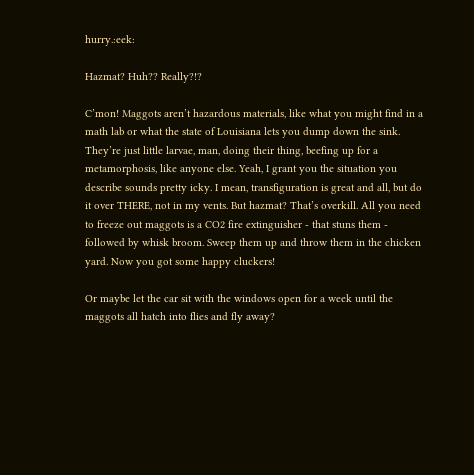hurry.:eek:

Hazmat? Huh?? Really?!?

C’mon! Maggots aren’t hazardous materials, like what you might find in a math lab or what the state of Louisiana lets you dump down the sink. They’re just little larvae, man, doing their thing, beefing up for a metamorphosis, like anyone else. Yeah, I grant you the situation you describe sounds pretty icky. I mean, transfiguration is great and all, but do it over THERE, not in my vents. But hazmat? That’s overkill. All you need to freeze out maggots is a CO2 fire extinguisher - that stuns them - followed by whisk broom. Sweep them up and throw them in the chicken yard. Now you got some happy cluckers!

Or maybe let the car sit with the windows open for a week until the maggots all hatch into flies and fly away?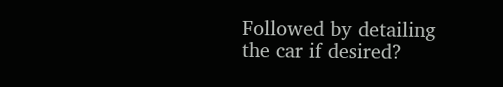Followed by detailing the car if desired?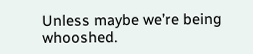Unless maybe we’re being whooshed.